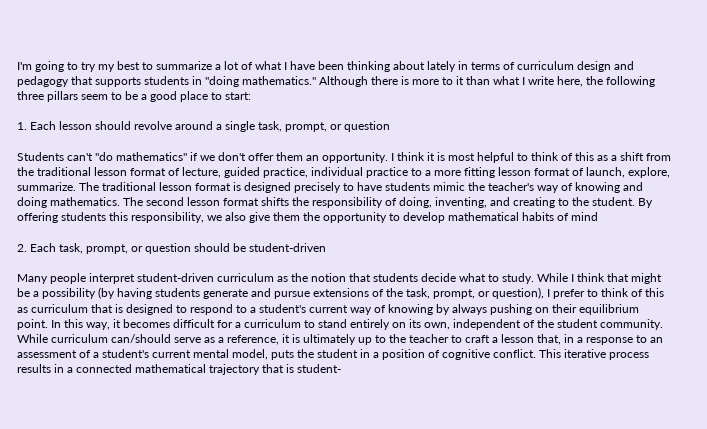I'm going to try my best to summarize a lot of what I have been thinking about lately in terms of curriculum design and pedagogy that supports students in "doing mathematics." Although there is more to it than what I write here, the following three pillars seem to be a good place to start:

1. Each lesson should revolve around a single task, prompt, or question

Students can't "do mathematics" if we don't offer them an opportunity. I think it is most helpful to think of this as a shift from the traditional lesson format of lecture, guided practice, individual practice to a more fitting lesson format of launch, explore, summarize. The traditional lesson format is designed precisely to have students mimic the teacher's way of knowing and doing mathematics. The second lesson format shifts the responsibility of doing, inventing, and creating to the student. By offering students this responsibility, we also give them the opportunity to develop mathematical habits of mind

2. Each task, prompt, or question should be student-driven

Many people interpret student-driven curriculum as the notion that students decide what to study. While I think that might be a possibility (by having students generate and pursue extensions of the task, prompt, or question), I prefer to think of this as curriculum that is designed to respond to a student's current way of knowing by always pushing on their equilibrium point. In this way, it becomes difficult for a curriculum to stand entirely on its own, independent of the student community. While curriculum can/should serve as a reference, it is ultimately up to the teacher to craft a lesson that, in a response to an assessment of a student's current mental model, puts the student in a position of cognitive conflict. This iterative process results in a connected mathematical trajectory that is student-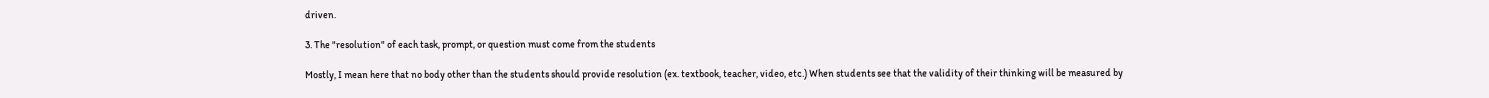driven.

3. The "resolution" of each task, prompt, or question must come from the students

Mostly, I mean here that no body other than the students should provide resolution (ex. textbook, teacher, video, etc.) When students see that the validity of their thinking will be measured by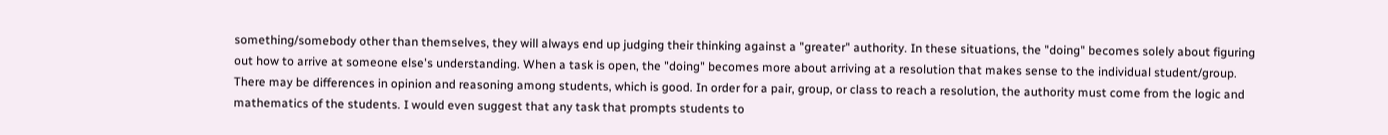something/somebody other than themselves, they will always end up judging their thinking against a "greater" authority. In these situations, the "doing" becomes solely about figuring out how to arrive at someone else's understanding. When a task is open, the "doing" becomes more about arriving at a resolution that makes sense to the individual student/group. There may be differences in opinion and reasoning among students, which is good. In order for a pair, group, or class to reach a resolution, the authority must come from the logic and mathematics of the students. I would even suggest that any task that prompts students to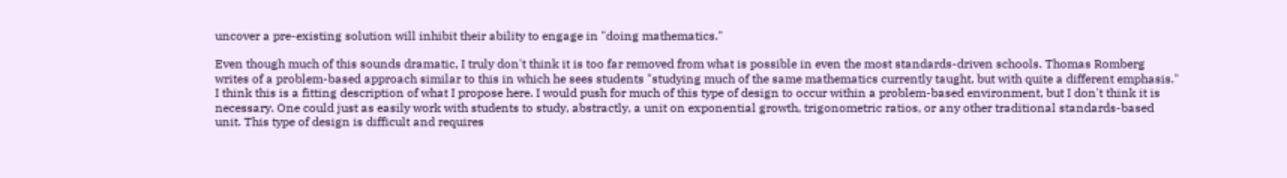uncover a pre-existing solution will inhibit their ability to engage in "doing mathematics."

Even though much of this sounds dramatic, I truly don't think it is too far removed from what is possible in even the most standards-driven schools. Thomas Romberg writes of a problem-based approach similar to this in which he sees students "studying much of the same mathematics currently taught, but with quite a different emphasis." I think this is a fitting description of what I propose here. I would push for much of this type of design to occur within a problem-based environment, but I don't think it is necessary. One could just as easily work with students to study, abstractly, a unit on exponential growth, trigonometric ratios, or any other traditional standards-based unit. This type of design is difficult and requires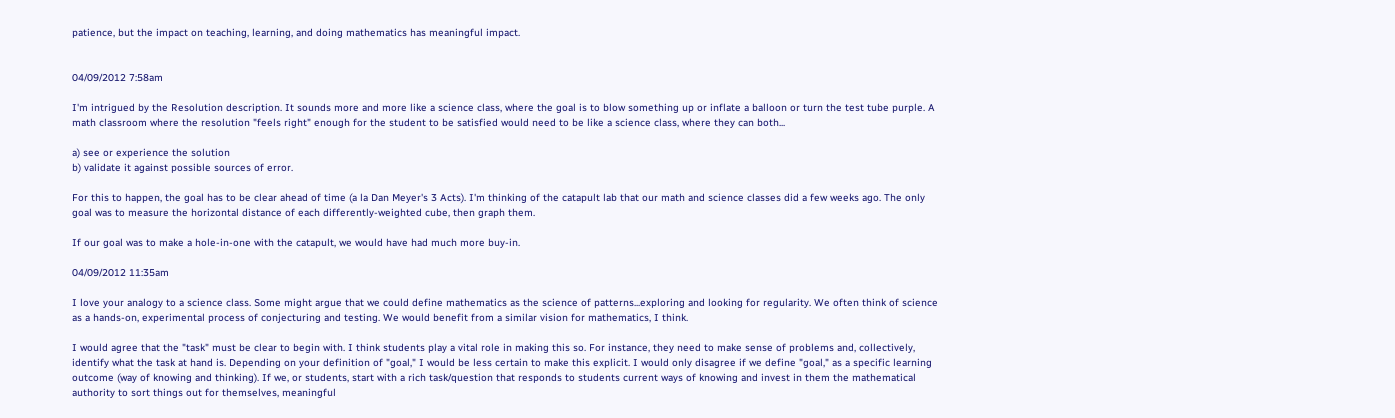patience, but the impact on teaching, learning, and doing mathematics has meaningful impact.


04/09/2012 7:58am

I'm intrigued by the Resolution description. It sounds more and more like a science class, where the goal is to blow something up or inflate a balloon or turn the test tube purple. A math classroom where the resolution "feels right" enough for the student to be satisfied would need to be like a science class, where they can both...

a) see or experience the solution
b) validate it against possible sources of error.

For this to happen, the goal has to be clear ahead of time (a la Dan Meyer's 3 Acts). I'm thinking of the catapult lab that our math and science classes did a few weeks ago. The only goal was to measure the horizontal distance of each differently-weighted cube, then graph them.

If our goal was to make a hole-in-one with the catapult, we would have had much more buy-in.

04/09/2012 11:35am

I love your analogy to a science class. Some might argue that we could define mathematics as the science of patterns...exploring and looking for regularity. We often think of science as a hands-on, experimental process of conjecturing and testing. We would benefit from a similar vision for mathematics, I think.

I would agree that the "task" must be clear to begin with. I think students play a vital role in making this so. For instance, they need to make sense of problems and, collectively, identify what the task at hand is. Depending on your definition of "goal," I would be less certain to make this explicit. I would only disagree if we define "goal," as a specific learning outcome (way of knowing and thinking). If we, or students, start with a rich task/question that responds to students current ways of knowing and invest in them the mathematical authority to sort things out for themselves, meaningful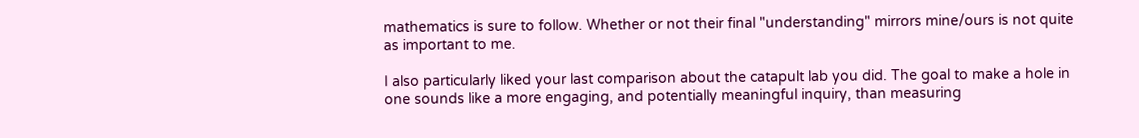mathematics is sure to follow. Whether or not their final "understanding" mirrors mine/ours is not quite as important to me.

I also particularly liked your last comparison about the catapult lab you did. The goal to make a hole in one sounds like a more engaging, and potentially meaningful inquiry, than measuring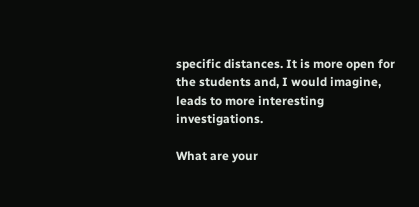specific distances. It is more open for the students and, I would imagine, leads to more interesting investigations.

What are your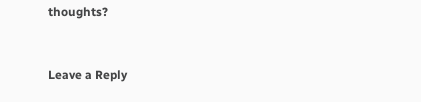thoughts?


Leave a Reply